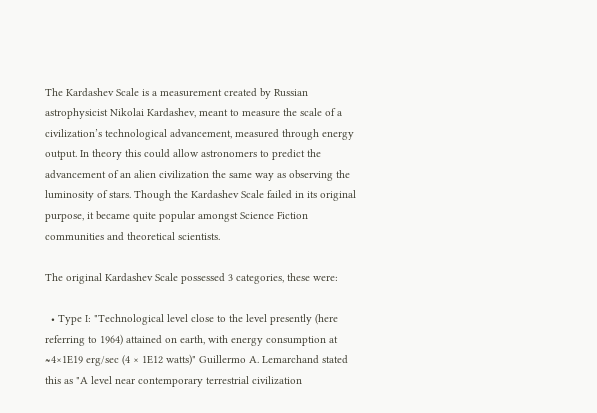The Kardashev Scale is a measurement created by Russian astrophysicist Nikolai Kardashev, meant to measure the scale of a civilization’s technological advancement, measured through energy output. In theory this could allow astronomers to predict the advancement of an alien civilization the same way as observing the luminosity of stars. Though the Kardashev Scale failed in its original purpose, it became quite popular amongst Science Fiction communities and theoretical scientists.

The original Kardashev Scale possessed 3 categories, these were:

  • Type Ⅰ: "Technological level close to the level presently (here referring to 1964) attained on earth, with energy consumption at ≈4×1E19 erg/sec (4 × 1E12 watts)" Guillermo A. Lemarchand stated this as "A level near contemporary terrestrial civilization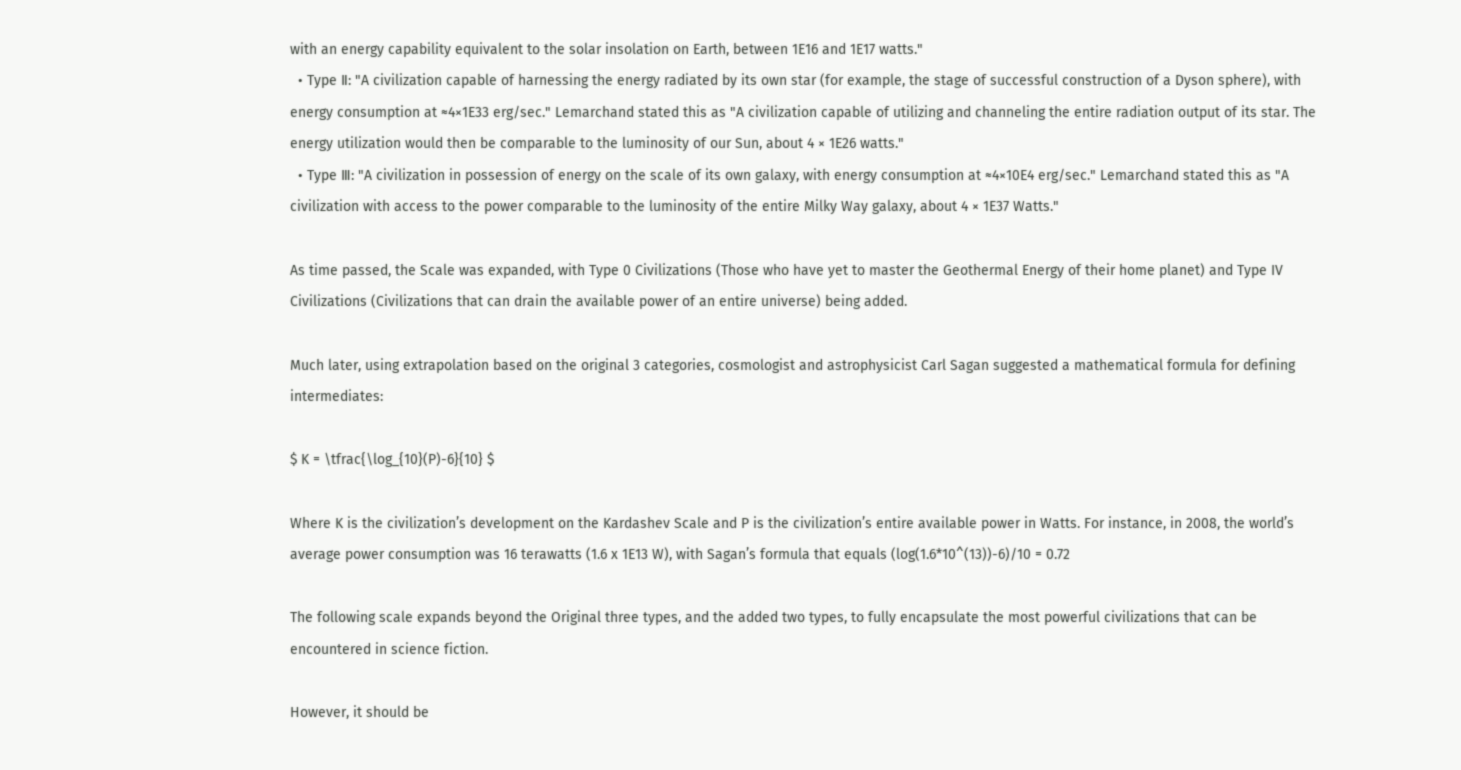with an energy capability equivalent to the solar insolation on Earth, between 1E16 and 1E17 watts."
  • Type Ⅱ: "A civilization capable of harnessing the energy radiated by its own star (for example, the stage of successful construction of a Dyson sphere), with energy consumption at ≈4×1E33 erg/sec." Lemarchand stated this as "A civilization capable of utilizing and channeling the entire radiation output of its star. The energy utilization would then be comparable to the luminosity of our Sun, about 4 × 1E26 watts."
  • Type Ⅲ: "A civilization in possession of energy on the scale of its own galaxy, with energy consumption at ≈4×10E4 erg/sec." Lemarchand stated this as "A civilization with access to the power comparable to the luminosity of the entire Milky Way galaxy, about 4 × 1E37 Watts."

As time passed, the Scale was expanded, with Type 0 Civilizations (Those who have yet to master the Geothermal Energy of their home planet) and Type IV Civilizations (Civilizations that can drain the available power of an entire universe) being added.

Much later, using extrapolation based on the original 3 categories, cosmologist and astrophysicist Carl Sagan suggested a mathematical formula for defining intermediates:

$ K = \tfrac{\log_{10}(P)-6}{10} $

Where K is the civilization’s development on the Kardashev Scale and P is the civilization’s entire available power in Watts. For instance, in 2008, the world’s average power consumption was 16 terawatts (1.6 x 1E13 W), with Sagan’s formula that equals (log(1.6*10^(13))-6)/10 = 0.72

The following scale expands beyond the Original three types, and the added two types, to fully encapsulate the most powerful civilizations that can be encountered in science fiction.

However, it should be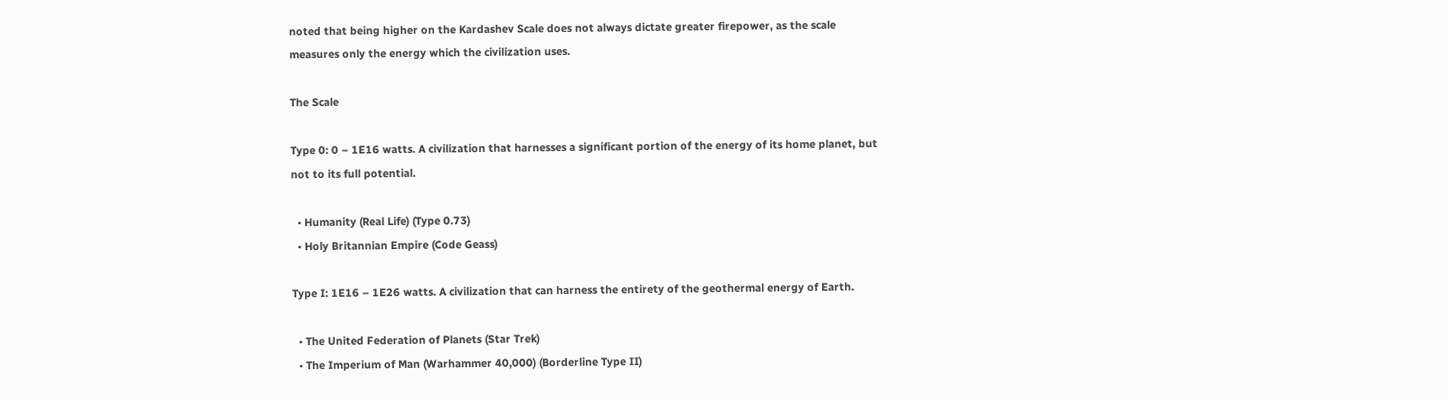noted that being higher on the Kardashev Scale does not always dictate greater firepower, as the scale measures only the energy which the civilization uses.

The Scale

Type 0: 0 – 1E16 watts. A civilization that harnesses a significant portion of the energy of its home planet, but not to its full potential.

  • Humanity (Real Life) (Type 0.73)
  • Holy Britannian Empire (Code Geass)

Type I: 1E16 – 1E26 watts. A civilization that can harness the entirety of the geothermal energy of Earth.

  • The United Federation of Planets (Star Trek)
  • The Imperium of Man (Warhammer 40,000) (Borderline Type II)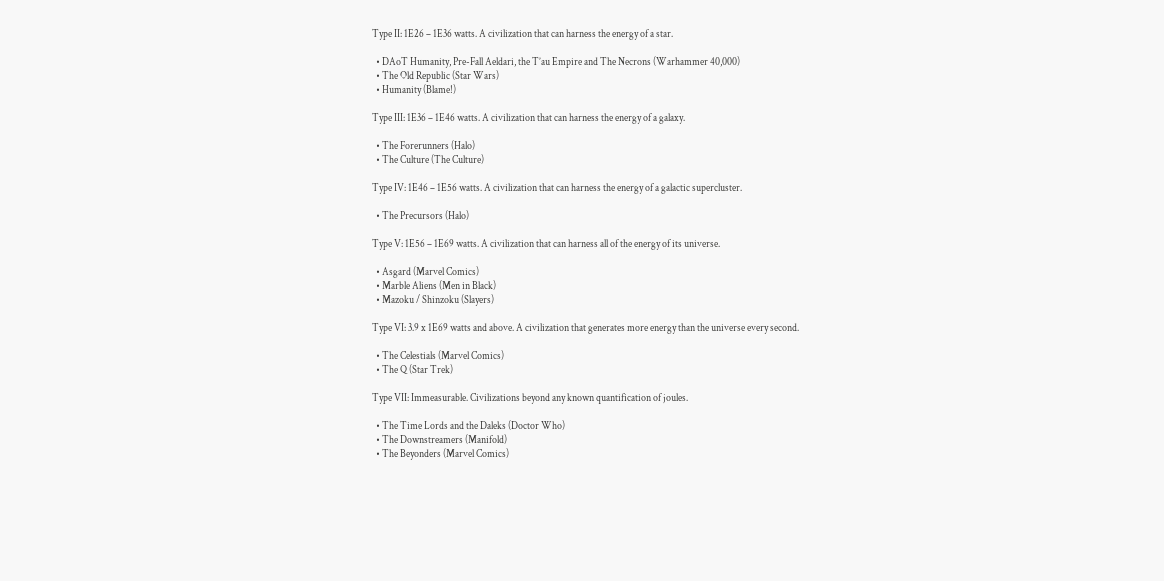Type II: 1E26 – 1E36 watts. A civilization that can harness the energy of a star.

  • DAoT Humanity, Pre-Fall Aeldari, the T’au Empire and The Necrons (Warhammer 40,000)
  • The Old Republic (Star Wars)
  • Humanity (Blame!)

Type III: 1E36 – 1E46 watts. A civilization that can harness the energy of a galaxy.

  • The Forerunners (Halo)
  • The Culture (The Culture)

Type IV: 1E46 – 1E56 watts. A civilization that can harness the energy of a galactic supercluster.

  • The Precursors (Halo)

Type V: 1E56 – 1E69 watts. A civilization that can harness all of the energy of its universe.

  • Asgard (Marvel Comics)
  • Marble Aliens (Men in Black)
  • Mazoku / Shinzoku (Slayers)

Type VI: 3.9 x 1E69 watts and above. A civilization that generates more energy than the universe every second.

  • The Celestials (Marvel Comics)
  • The Q (Star Trek)

Type VII: Immeasurable. Civilizations beyond any known quantification of joules.

  • The Time Lords and the Daleks (Doctor Who)
  • The Downstreamers (Manifold)
  • The Beyonders (Marvel Comics)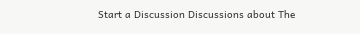Start a Discussion Discussions about The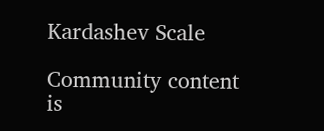Kardashev Scale

Community content is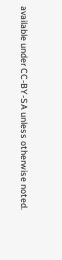available under CC-BY-SA unless otherwise noted.